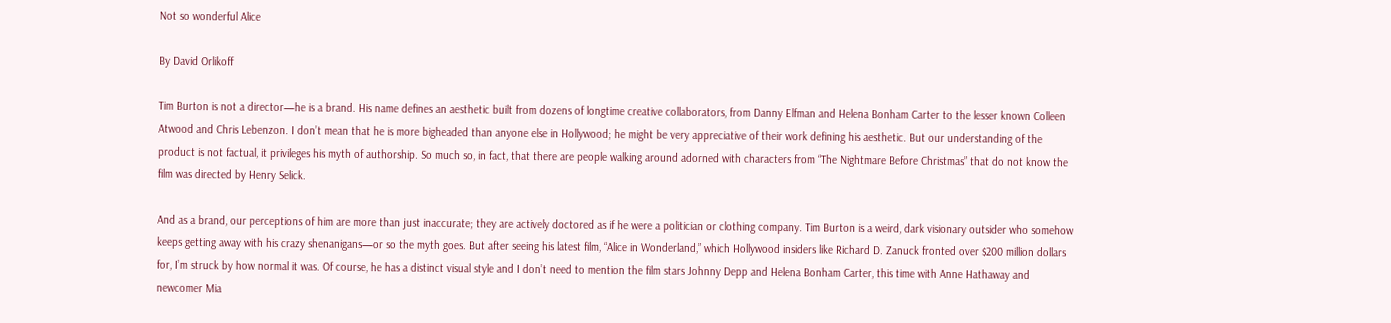Not so wonderful Alice

By David Orlikoff

Tim Burton is not a director—he is a brand. His name defines an aesthetic built from dozens of longtime creative collaborators, from Danny Elfman and Helena Bonham Carter to the lesser known Colleen Atwood and Chris Lebenzon. I don’t mean that he is more bigheaded than anyone else in Hollywood; he might be very appreciative of their work defining his aesthetic. But our understanding of the product is not factual, it privileges his myth of authorship. So much so, in fact, that there are people walking around adorned with characters from “The Nightmare Before Christmas” that do not know the film was directed by Henry Selick.

And as a brand, our perceptions of him are more than just inaccurate; they are actively doctored as if he were a politician or clothing company. Tim Burton is a weird, dark visionary outsider who somehow keeps getting away with his crazy shenanigans—or so the myth goes. But after seeing his latest film, “Alice in Wonderland,” which Hollywood insiders like Richard D. Zanuck fronted over $200 million dollars for, I’m struck by how normal it was. Of course, he has a distinct visual style and I don’t need to mention the film stars Johnny Depp and Helena Bonham Carter, this time with Anne Hathaway and newcomer Mia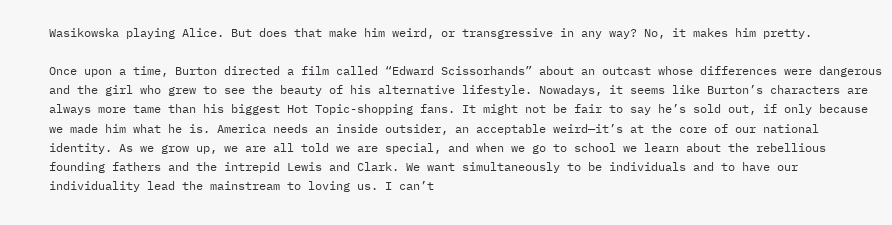Wasikowska playing Alice. But does that make him weird, or transgressive in any way? No, it makes him pretty.

Once upon a time, Burton directed a film called “Edward Scissorhands” about an outcast whose differences were dangerous and the girl who grew to see the beauty of his alternative lifestyle. Nowadays, it seems like Burton’s characters are always more tame than his biggest Hot Topic-shopping fans. It might not be fair to say he’s sold out, if only because we made him what he is. America needs an inside outsider, an acceptable weird—it’s at the core of our national identity. As we grow up, we are all told we are special, and when we go to school we learn about the rebellious founding fathers and the intrepid Lewis and Clark. We want simultaneously to be individuals and to have our individuality lead the mainstream to loving us. I can’t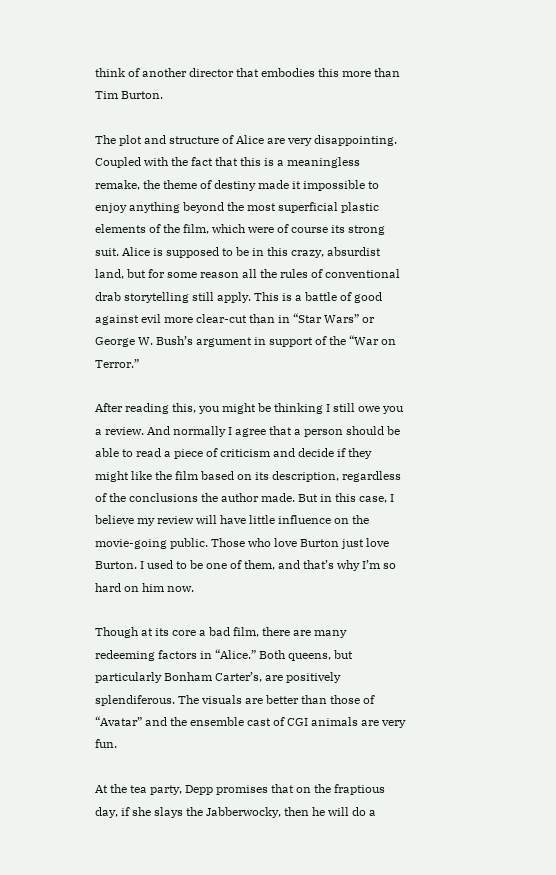think of another director that embodies this more than Tim Burton.

The plot and structure of Alice are very disappointing. Coupled with the fact that this is a meaningless remake, the theme of destiny made it impossible to enjoy anything beyond the most superficial plastic elements of the film, which were of course its strong suit. Alice is supposed to be in this crazy, absurdist land, but for some reason all the rules of conventional drab storytelling still apply. This is a battle of good against evil more clear-cut than in “Star Wars” or George W. Bush’s argument in support of the “War on Terror.”

After reading this, you might be thinking I still owe you a review. And normally I agree that a person should be able to read a piece of criticism and decide if they might like the film based on its description, regardless of the conclusions the author made. But in this case, I believe my review will have little influence on the movie-going public. Those who love Burton just love Burton. I used to be one of them, and that’s why I’m so hard on him now.

Though at its core a bad film, there are many redeeming factors in “Alice.” Both queens, but particularly Bonham Carter’s, are positively splendiferous. The visuals are better than those of “Avatar” and the ensemble cast of CGI animals are very fun.

At the tea party, Depp promises that on the fraptious day, if she slays the Jabberwocky, then he will do a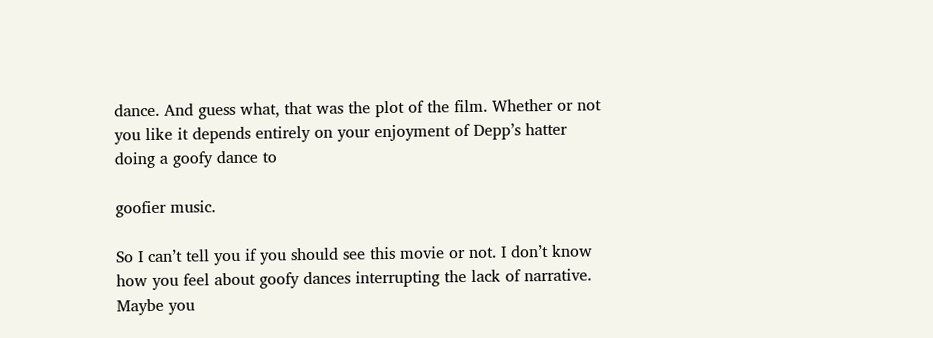dance. And guess what, that was the plot of the film. Whether or not you like it depends entirely on your enjoyment of Depp’s hatter doing a goofy dance to

goofier music.

So I can’t tell you if you should see this movie or not. I don’t know how you feel about goofy dances interrupting the lack of narrative. Maybe you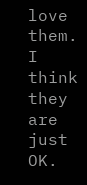love them. I think they are just OK.